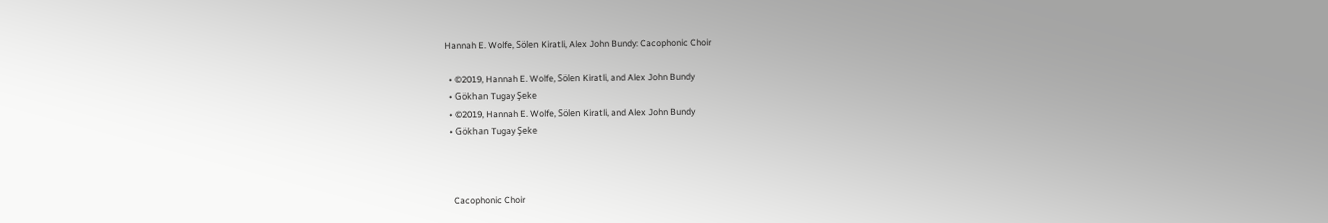Hannah E. Wolfe, Sölen Kiratli, Alex John Bundy: Cacophonic Choir

  • ©2019, Hannah E. Wolfe, Sölen Kiratli, and Alex John Bundy
  • Gökhan Tugay Şeke
  • ©2019, Hannah E. Wolfe, Sölen Kiratli, and Alex John Bundy
  • Gökhan Tugay Şeke



    Cacophonic Choir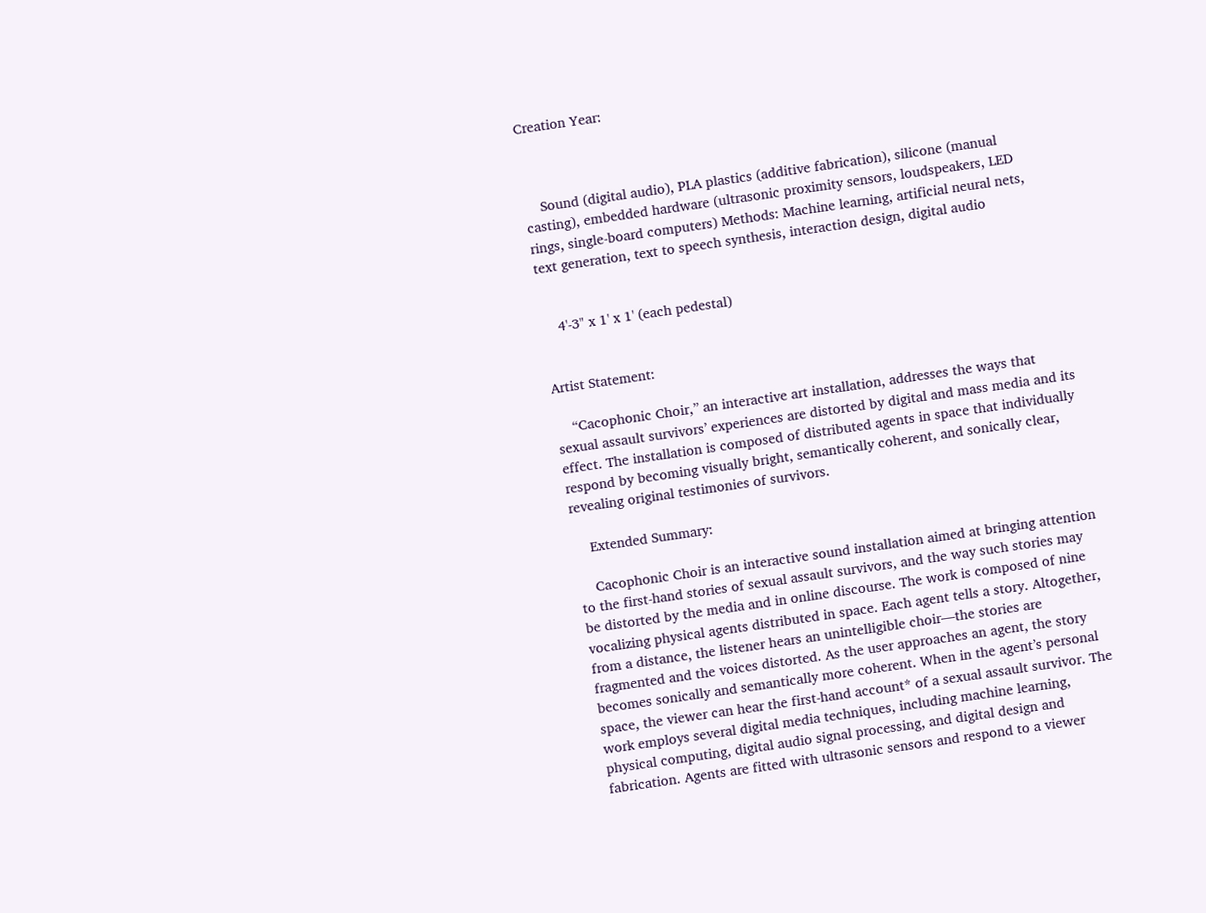Creation Year:



    Sound (digital audio), PLA plastics (additive fabrication), silicone (manual casting), embedded hardware (ultrasonic proximity sensors, loudspeakers, LED rings, single-board computers) Methods: Machine learning, artificial neural nets, text generation, text to speech synthesis, interaction design, digital audio


    4'-3" x 1' x 1' (each pedestal)


Artist Statement:

    “Cacophonic Choir,” an interactive art installation, addresses the ways that sexual assault survivors’ experiences are distorted by digital and mass media and its effect. The installation is composed of distributed agents in space that individually respond by becoming visually bright, semantically coherent, and sonically clear, revealing original testimonies of survivors.

    Extended Summary:

    Cacophonic Choir is an interactive sound installation aimed at bringing attention to the first-hand stories of sexual assault survivors, and the way such stories may be distorted by the media and in online discourse. The work is composed of nine vocalizing physical agents distributed in space. Each agent tells a story. Altogether, from a distance, the listener hears an unintelligible choir—the stories are fragmented and the voices distorted. As the user approaches an agent, the story becomes sonically and semantically more coherent. When in the agent’s personal space, the viewer can hear the first-hand account* of a sexual assault survivor. The work employs several digital media techniques, including machine learning, physical computing, digital audio signal processing, and digital design and fabrication. Agents are fitted with ultrasonic sensors and respond to a viewer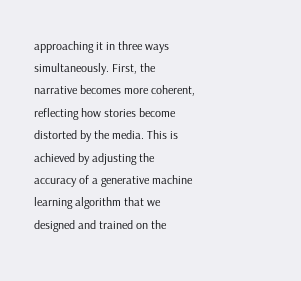approaching it in three ways simultaneously. First, the narrative becomes more coherent, reflecting how stories become distorted by the media. This is achieved by adjusting the accuracy of a generative machine learning algorithm that we designed and trained on the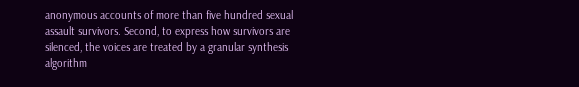anonymous accounts of more than five hundred sexual assault survivors. Second, to express how survivors are silenced, the voices are treated by a granular synthesis algorithm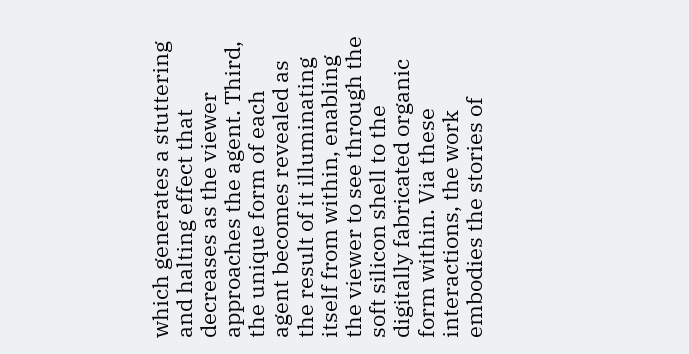which generates a stuttering and halting effect that decreases as the viewer approaches the agent. Third, the unique form of each agent becomes revealed as the result of it illuminating itself from within, enabling the viewer to see through the soft silicon shell to the digitally fabricated organic form within. Via these interactions, the work embodies the stories of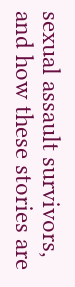sexual assault survivors, and how these stories are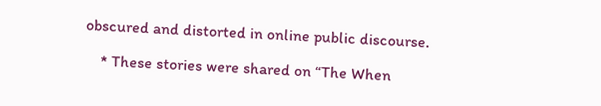obscured and distorted in online public discourse.

    * These stories were shared on “The When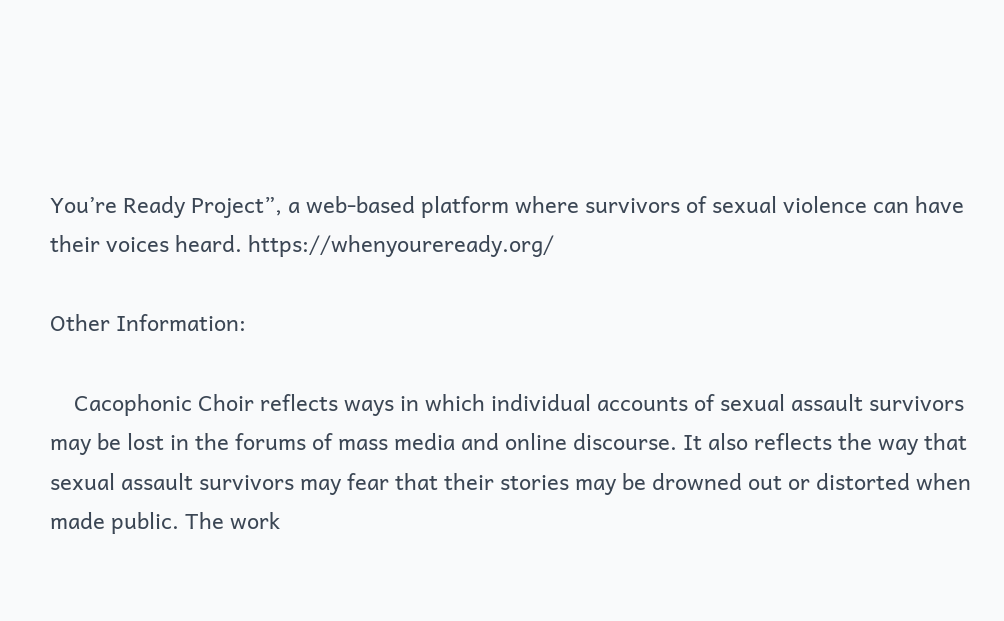You’re Ready Project”, a web-based platform where survivors of sexual violence can have their voices heard. https://whenyoureready.org/

Other Information:

    Cacophonic Choir reflects ways in which individual accounts of sexual assault survivors may be lost in the forums of mass media and online discourse. It also reflects the way that sexual assault survivors may fear that their stories may be drowned out or distorted when made public. The work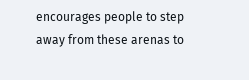encourages people to step away from these arenas to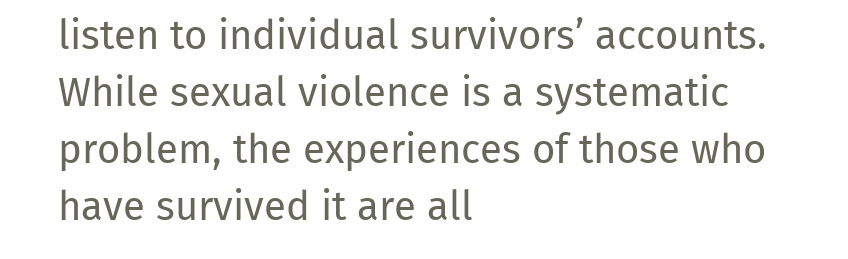listen to individual survivors’ accounts. While sexual violence is a systematic problem, the experiences of those who have survived it are all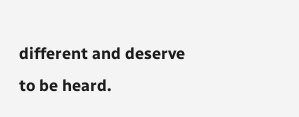different and deserve to be heard.